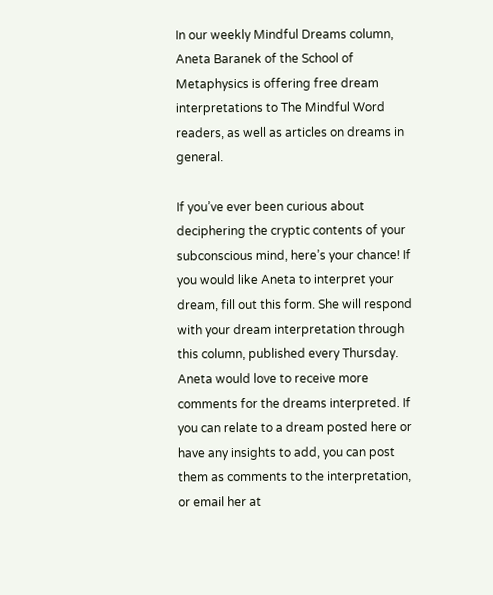In our weekly Mindful Dreams column, Aneta Baranek of the School of Metaphysics is offering free dream interpretations to The Mindful Word readers, as well as articles on dreams in general.

If you’ve ever been curious about deciphering the cryptic contents of your subconscious mind, here’s your chance! If you would like Aneta to interpret your dream, fill out this form. She will respond with your dream interpretation through this column, published every Thursday. Aneta would love to receive more comments for the dreams interpreted. If you can relate to a dream posted here or have any insights to add, you can post them as comments to the interpretation, or email her at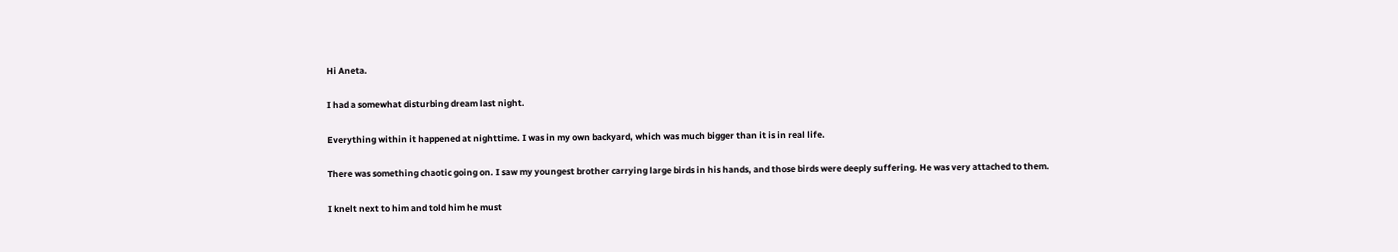Hi Aneta.

I had a somewhat disturbing dream last night.

Everything within it happened at nighttime. I was in my own backyard, which was much bigger than it is in real life.

There was something chaotic going on. I saw my youngest brother carrying large birds in his hands, and those birds were deeply suffering. He was very attached to them.

I knelt next to him and told him he must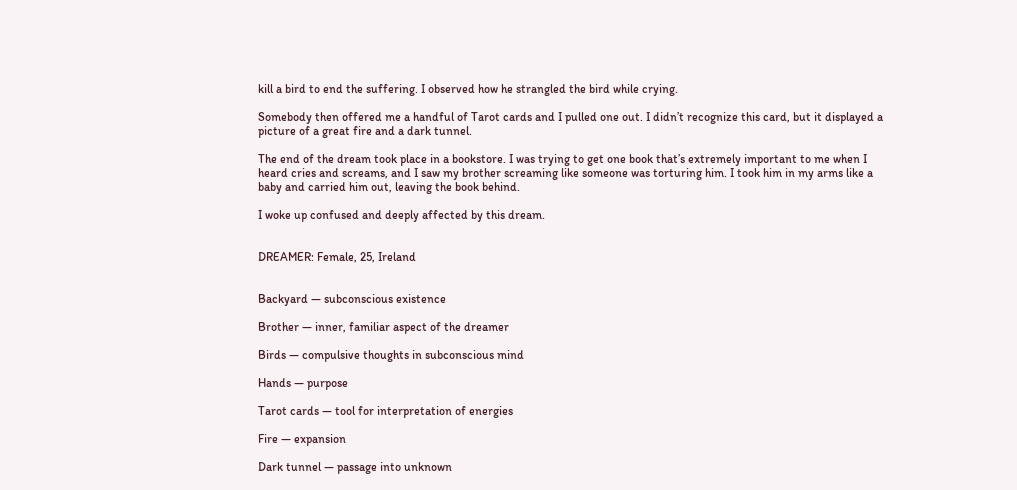kill a bird to end the suffering. I observed how he strangled the bird while crying.

Somebody then offered me a handful of Tarot cards and I pulled one out. I didn’t recognize this card, but it displayed a picture of a great fire and a dark tunnel.

The end of the dream took place in a bookstore. I was trying to get one book that’s extremely important to me when I heard cries and screams, and I saw my brother screaming like someone was torturing him. I took him in my arms like a baby and carried him out, leaving the book behind.

I woke up confused and deeply affected by this dream.


DREAMER: Female, 25, Ireland


Backyard — subconscious existence

Brother — inner, familiar aspect of the dreamer

Birds — compulsive thoughts in subconscious mind

Hands — purpose

Tarot cards — tool for interpretation of energies

Fire — expansion

Dark tunnel — passage into unknown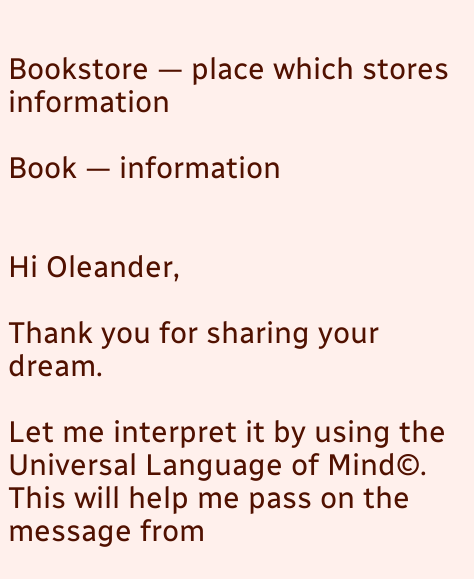Bookstore — place which stores information

Book — information


Hi Oleander,

Thank you for sharing your dream.

Let me interpret it by using the Universal Language of Mind©. This will help me pass on the message from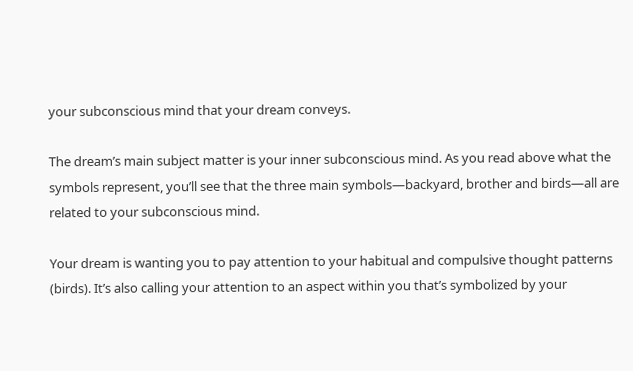your subconscious mind that your dream conveys.

The dream’s main subject matter is your inner subconscious mind. As you read above what the symbols represent, you’ll see that the three main symbols—backyard, brother and birds—all are related to your subconscious mind.

Your dream is wanting you to pay attention to your habitual and compulsive thought patterns (birds). It’s also calling your attention to an aspect within you that’s symbolized by your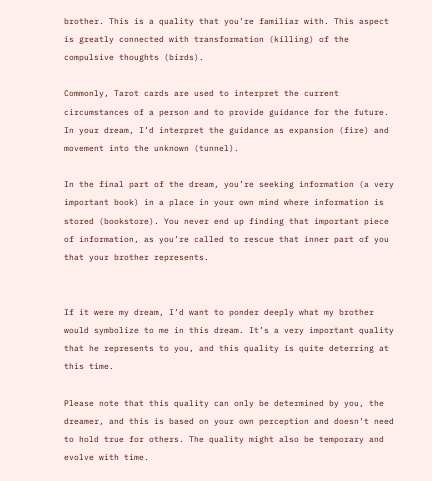brother. This is a quality that you’re familiar with. This aspect is greatly connected with transformation (killing) of the compulsive thoughts (birds).

Commonly, Tarot cards are used to interpret the current circumstances of a person and to provide guidance for the future. In your dream, I’d interpret the guidance as expansion (fire) and movement into the unknown (tunnel).

In the final part of the dream, you’re seeking information (a very important book) in a place in your own mind where information is stored (bookstore). You never end up finding that important piece of information, as you’re called to rescue that inner part of you that your brother represents.


If it were my dream, I’d want to ponder deeply what my brother would symbolize to me in this dream. It’s a very important quality that he represents to you, and this quality is quite deterring at this time.

Please note that this quality can only be determined by you, the dreamer, and this is based on your own perception and doesn’t need to hold true for others. The quality might also be temporary and evolve with time.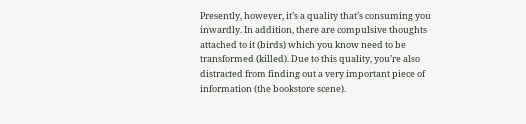Presently, however, it’s a quality that’s consuming you inwardly. In addition, there are compulsive thoughts attached to it (birds) which you know need to be transformed (killed). Due to this quality, you’re also distracted from finding out a very important piece of information (the bookstore scene).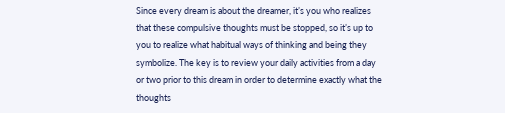Since every dream is about the dreamer, it’s you who realizes that these compulsive thoughts must be stopped, so it’s up to you to realize what habitual ways of thinking and being they symbolize. The key is to review your daily activities from a day or two prior to this dream in order to determine exactly what the thoughts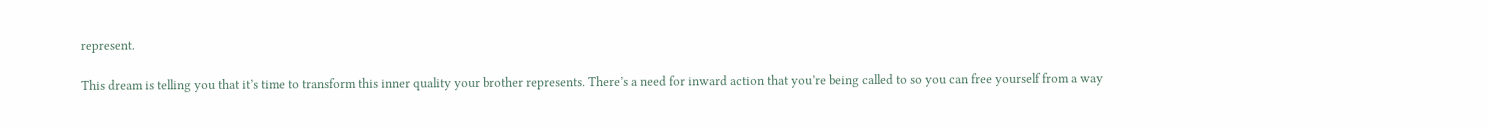represent.

This dream is telling you that it’s time to transform this inner quality your brother represents. There’s a need for inward action that you’re being called to so you can free yourself from a way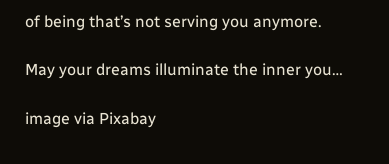of being that’s not serving you anymore.

May your dreams illuminate the inner you…

image via Pixabay